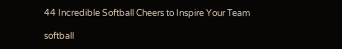44 Incredible Softball Cheers to Inspire Your Team

softball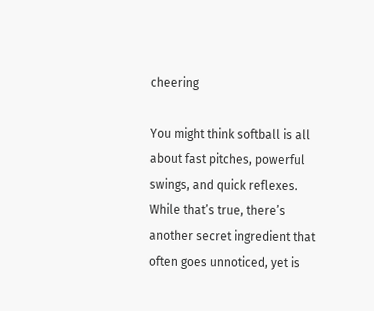cheering

You might think softball is all about fast pitches, powerful swings, and quick reflexes. While that’s true, there’s another secret ingredient that often goes unnoticed, yet is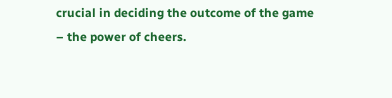crucial in deciding the outcome of the game – the power of cheers.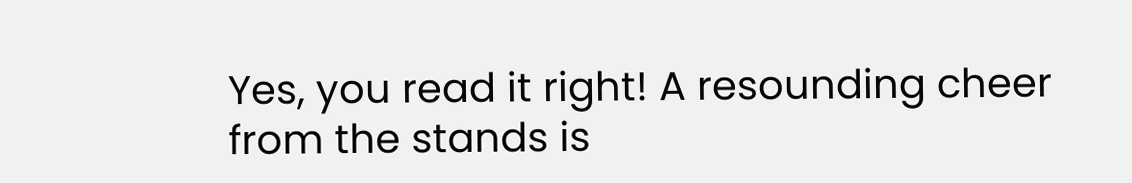Yes, you read it right! A resounding cheer from the stands is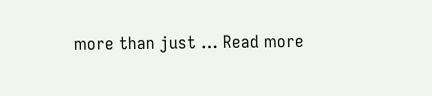more than just … Read more